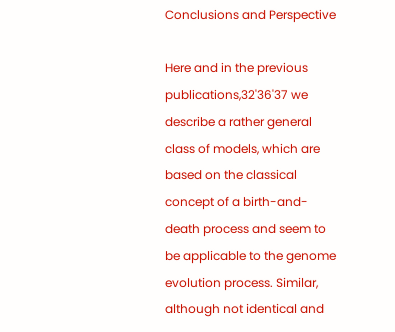Conclusions and Perspective

Here and in the previous publications,32'36'37 we describe a rather general class of models, which are based on the classical concept of a birth-and-death process and seem to be applicable to the genome evolution process. Similar, although not identical and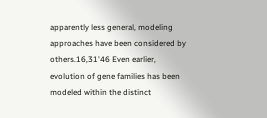apparently less general, modeling approaches have been considered by others.16,31'46 Even earlier, evolution of gene families has been modeled within the distinct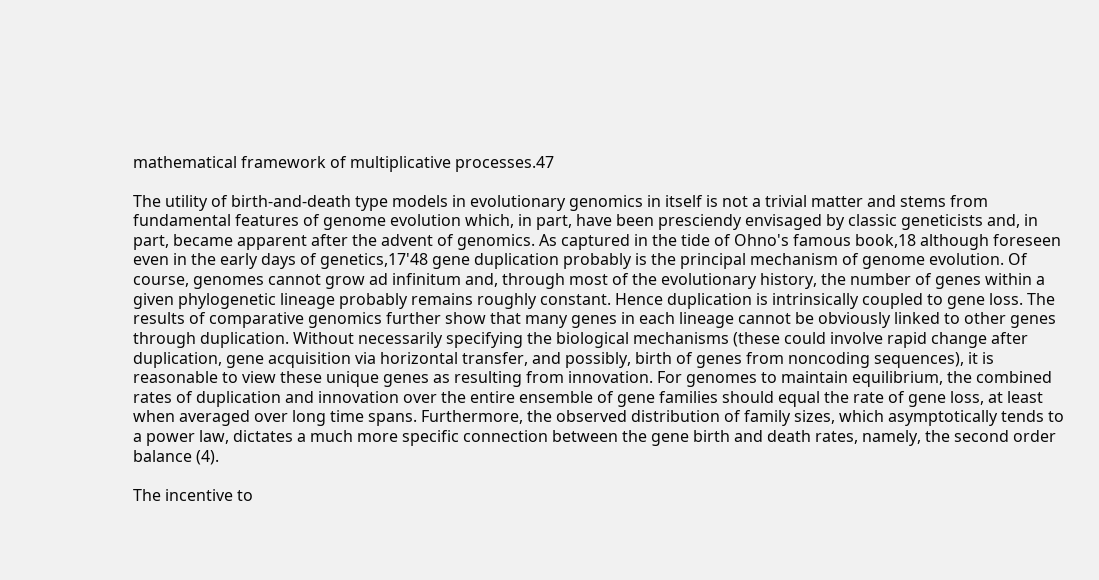mathematical framework of multiplicative processes.47

The utility of birth-and-death type models in evolutionary genomics in itself is not a trivial matter and stems from fundamental features of genome evolution which, in part, have been presciendy envisaged by classic geneticists and, in part, became apparent after the advent of genomics. As captured in the tide of Ohno's famous book,18 although foreseen even in the early days of genetics,17'48 gene duplication probably is the principal mechanism of genome evolution. Of course, genomes cannot grow ad infinitum and, through most of the evolutionary history, the number of genes within a given phylogenetic lineage probably remains roughly constant. Hence duplication is intrinsically coupled to gene loss. The results of comparative genomics further show that many genes in each lineage cannot be obviously linked to other genes through duplication. Without necessarily specifying the biological mechanisms (these could involve rapid change after duplication, gene acquisition via horizontal transfer, and possibly, birth of genes from noncoding sequences), it is reasonable to view these unique genes as resulting from innovation. For genomes to maintain equilibrium, the combined rates of duplication and innovation over the entire ensemble of gene families should equal the rate of gene loss, at least when averaged over long time spans. Furthermore, the observed distribution of family sizes, which asymptotically tends to a power law, dictates a much more specific connection between the gene birth and death rates, namely, the second order balance (4).

The incentive to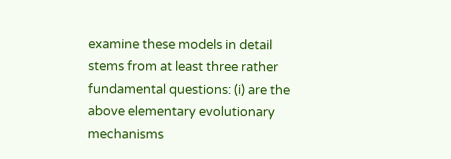examine these models in detail stems from at least three rather fundamental questions: (i) are the above elementary evolutionary mechanisms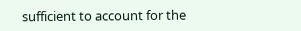sufficient to account for the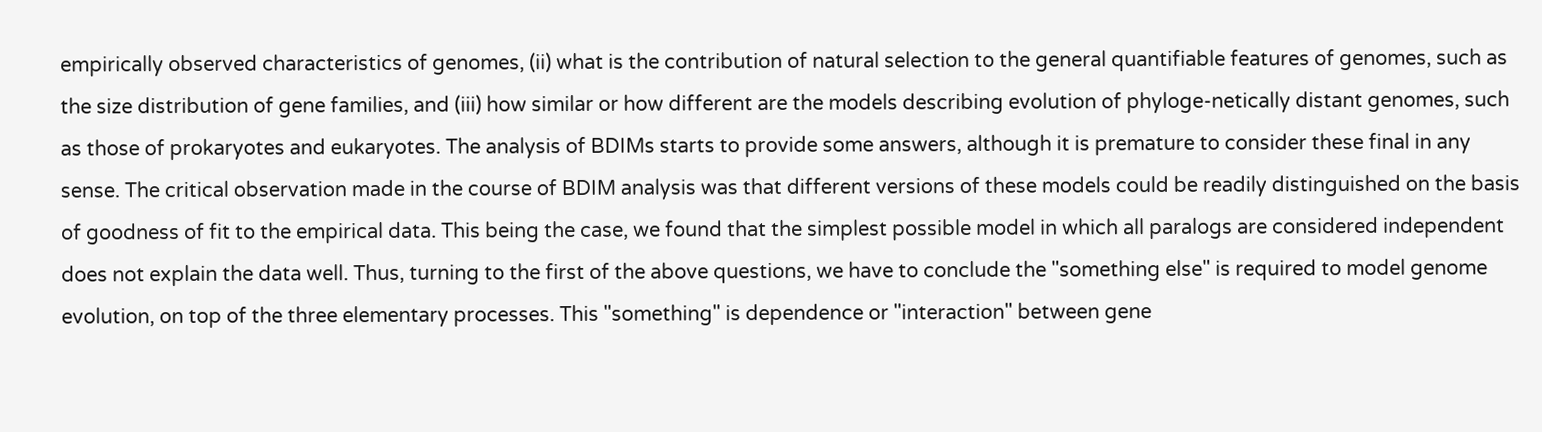empirically observed characteristics of genomes, (ii) what is the contribution of natural selection to the general quantifiable features of genomes, such as the size distribution of gene families, and (iii) how similar or how different are the models describing evolution of phyloge-netically distant genomes, such as those of prokaryotes and eukaryotes. The analysis of BDIMs starts to provide some answers, although it is premature to consider these final in any sense. The critical observation made in the course of BDIM analysis was that different versions of these models could be readily distinguished on the basis of goodness of fit to the empirical data. This being the case, we found that the simplest possible model in which all paralogs are considered independent does not explain the data well. Thus, turning to the first of the above questions, we have to conclude the "something else" is required to model genome evolution, on top of the three elementary processes. This "something" is dependence or "interaction" between gene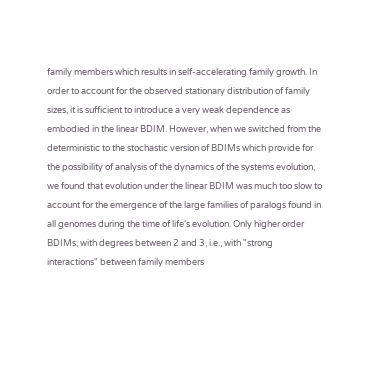family members which results in self-accelerating family growth. In order to account for the observed stationary distribution of family sizes, it is sufficient to introduce a very weak dependence as embodied in the linear BDIM. However, when we switched from the deterministic to the stochastic version of BDIMs which provide for the possibility of analysis of the dynamics of the systems evolution, we found that evolution under the linear BDIM was much too slow to account for the emergence of the large families of paralogs found in all genomes during the time of life's evolution. Only higher order BDIMs, with degrees between 2 and 3, i.e., with "strong interactions" between family members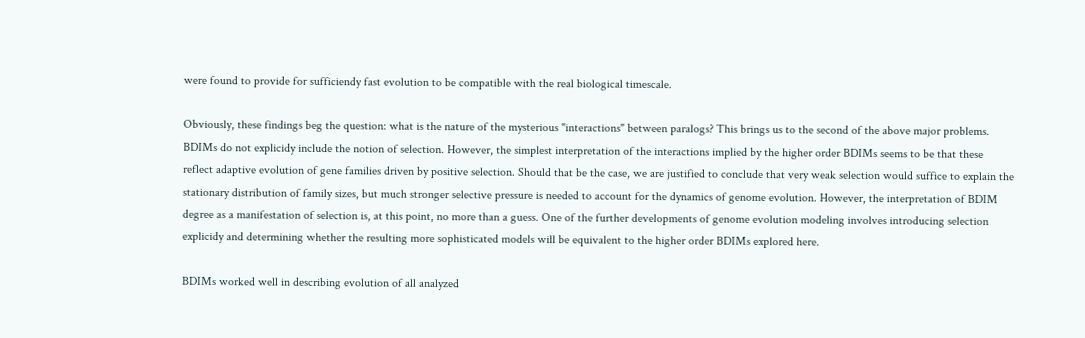were found to provide for sufficiendy fast evolution to be compatible with the real biological timescale.

Obviously, these findings beg the question: what is the nature of the mysterious "interactions" between paralogs? This brings us to the second of the above major problems. BDIMs do not explicidy include the notion of selection. However, the simplest interpretation of the interactions implied by the higher order BDIMs seems to be that these reflect adaptive evolution of gene families driven by positive selection. Should that be the case, we are justified to conclude that very weak selection would suffice to explain the stationary distribution of family sizes, but much stronger selective pressure is needed to account for the dynamics of genome evolution. However, the interpretation of BDIM degree as a manifestation of selection is, at this point, no more than a guess. One of the further developments of genome evolution modeling involves introducing selection explicidy and determining whether the resulting more sophisticated models will be equivalent to the higher order BDIMs explored here.

BDIMs worked well in describing evolution of all analyzed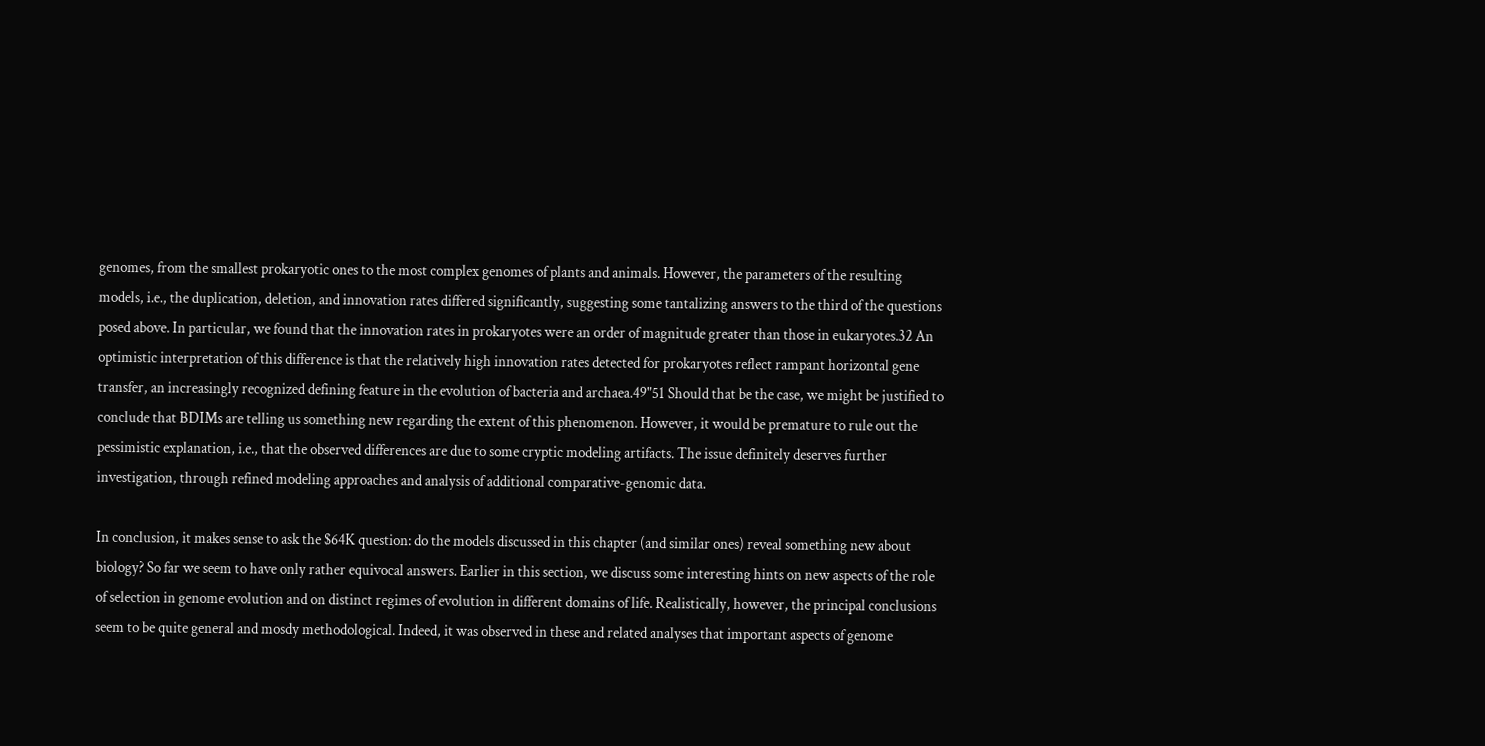genomes, from the smallest prokaryotic ones to the most complex genomes of plants and animals. However, the parameters of the resulting models, i.e., the duplication, deletion, and innovation rates differed significantly, suggesting some tantalizing answers to the third of the questions posed above. In particular, we found that the innovation rates in prokaryotes were an order of magnitude greater than those in eukaryotes.32 An optimistic interpretation of this difference is that the relatively high innovation rates detected for prokaryotes reflect rampant horizontal gene transfer, an increasingly recognized defining feature in the evolution of bacteria and archaea.49"51 Should that be the case, we might be justified to conclude that BDIMs are telling us something new regarding the extent of this phenomenon. However, it would be premature to rule out the pessimistic explanation, i.e., that the observed differences are due to some cryptic modeling artifacts. The issue definitely deserves further investigation, through refined modeling approaches and analysis of additional comparative-genomic data.

In conclusion, it makes sense to ask the $64K question: do the models discussed in this chapter (and similar ones) reveal something new about biology? So far we seem to have only rather equivocal answers. Earlier in this section, we discuss some interesting hints on new aspects of the role of selection in genome evolution and on distinct regimes of evolution in different domains of life. Realistically, however, the principal conclusions seem to be quite general and mosdy methodological. Indeed, it was observed in these and related analyses that important aspects of genome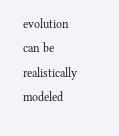evolution can be realistically modeled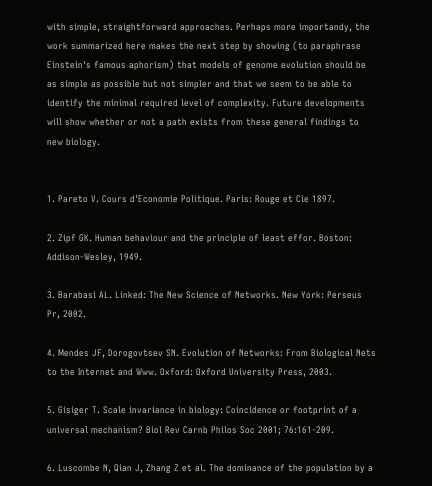with simple, straightforward approaches. Perhaps more importandy, the work summarized here makes the next step by showing (to paraphrase Einstein's famous aphorism) that models of genome evolution should be as simple as possible but not simpler and that we seem to be able to identify the minimal required level of complexity. Future developments will show whether or not a path exists from these general findings to new biology.


1. Pareto V. Cours d'Economie Politique. Paris: Rouge et Cie 1897.

2. Zipf GK. Human behaviour and the principle of least effor. Boston: Addison-Wesley, 1949.

3. Barabasi AL. Linked: The New Science of Networks. New York: Perseus Pr, 2002.

4. Mendes JF, Dorogovtsev SN. Evolution of Networks: From Biological Nets to the Internet and Www. Oxford: Oxford University Press, 2003.

5. Gisiger T. Scale invariance in biology: Coincidence or footprint of a universal mechanism? Biol Rev Carnb Philos Soc 2001; 76:161-209.

6. Luscombe N, Qian J, Zhang Z et al. The dominance of the population by a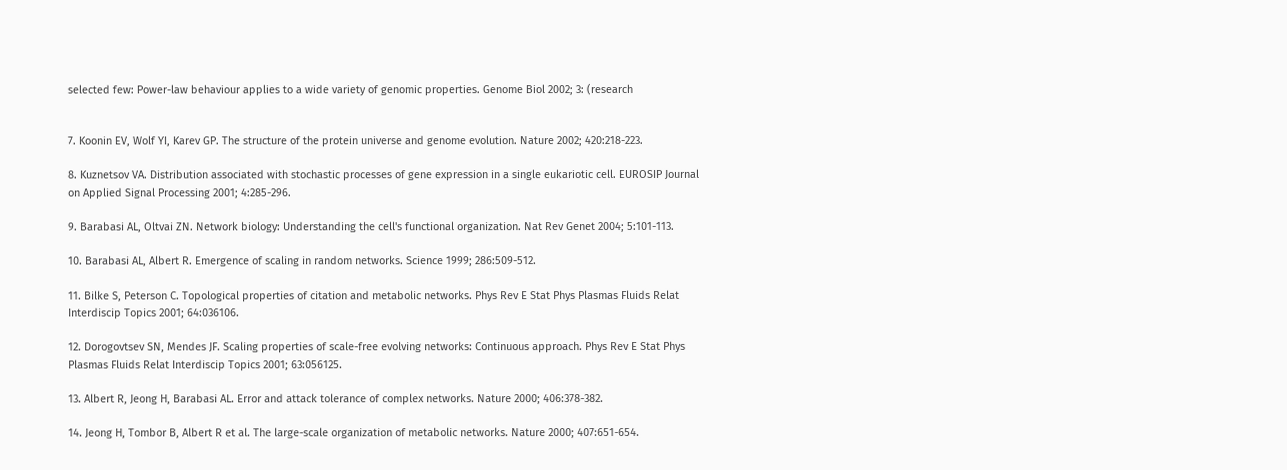selected few: Power-law behaviour applies to a wide variety of genomic properties. Genome Biol 2002; 3: (research


7. Koonin EV, Wolf YI, Karev GP. The structure of the protein universe and genome evolution. Nature 2002; 420:218-223.

8. Kuznetsov VA. Distribution associated with stochastic processes of gene expression in a single eukariotic cell. EUROSIP Journal on Applied Signal Processing 2001; 4:285-296.

9. Barabasi AL, Oltvai ZN. Network biology: Understanding the cell's functional organization. Nat Rev Genet 2004; 5:101-113.

10. Barabasi AL, Albert R. Emergence of scaling in random networks. Science 1999; 286:509-512.

11. Bilke S, Peterson C. Topological properties of citation and metabolic networks. Phys Rev E Stat Phys Plasmas Fluids Relat Interdiscip Topics 2001; 64:036106.

12. Dorogovtsev SN, Mendes JF. Scaling properties of scale-free evolving networks: Continuous approach. Phys Rev E Stat Phys Plasmas Fluids Relat Interdiscip Topics 2001; 63:056125.

13. Albert R, Jeong H, Barabasi AL. Error and attack tolerance of complex networks. Nature 2000; 406:378-382.

14. Jeong H, Tombor B, Albert R et al. The large-scale organization of metabolic networks. Nature 2000; 407:651-654.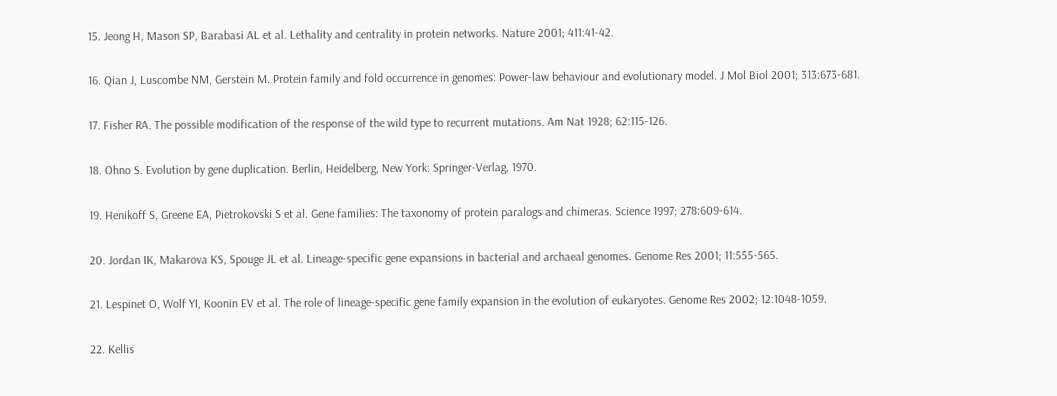15. Jeong H, Mason SP, Barabasi AL et al. Lethality and centrality in protein networks. Nature 2001; 411:41-42.

16. Qian J, Luscombe NM, Gerstein M. Protein family and fold occurrence in genomes: Power-law behaviour and evolutionary model. J Mol Biol 2001; 313:673-681.

17. Fisher RA. The possible modification of the response of the wild type to recurrent mutations. Am Nat 1928; 62:115-126.

18. Ohno S. Evolution by gene duplication. Berlin, Heidelberg, New York: Springer-Verlag, 1970.

19. Henikoff S, Greene EA, Pietrokovski S et al. Gene families: The taxonomy of protein paralogs and chimeras. Science 1997; 278:609-614.

20. Jordan IK, Makarova KS, Spouge JL et al. Lineage-specific gene expansions in bacterial and archaeal genomes. Genome Res 2001; 11:555-565.

21. Lespinet O, Wolf YI, Koonin EV et al. The role of lineage-specific gene family expansion in the evolution of eukaryotes. Genome Res 2002; 12:1048-1059.

22. Kellis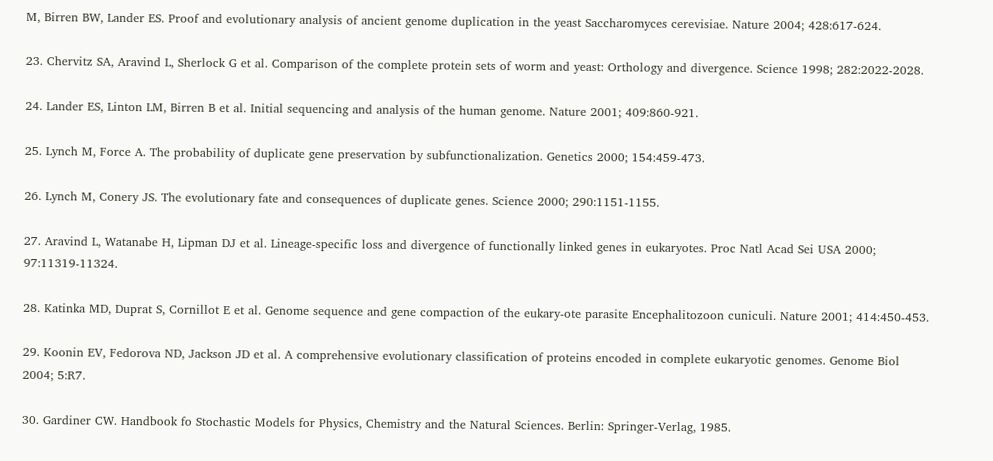M, Birren BW, Lander ES. Proof and evolutionary analysis of ancient genome duplication in the yeast Saccharomyces cerevisiae. Nature 2004; 428:617-624.

23. Chervitz SA, Aravind L, Sherlock G et al. Comparison of the complete protein sets of worm and yeast: Orthology and divergence. Science 1998; 282:2022-2028.

24. Lander ES, Linton LM, Birren B et al. Initial sequencing and analysis of the human genome. Nature 2001; 409:860-921.

25. Lynch M, Force A. The probability of duplicate gene preservation by subfunctionalization. Genetics 2000; 154:459-473.

26. Lynch M, Conery JS. The evolutionary fate and consequences of duplicate genes. Science 2000; 290:1151-1155.

27. Aravind L, Watanabe H, Lipman DJ et al. Lineage-specific loss and divergence of functionally linked genes in eukaryotes. Proc Natl Acad Sei USA 2000; 97:11319-11324.

28. Katinka MD, Duprat S, Cornillot E et al. Genome sequence and gene compaction of the eukary-ote parasite Encephalitozoon cuniculi. Nature 2001; 414:450-453.

29. Koonin EV, Fedorova ND, Jackson JD et al. A comprehensive evolutionary classification of proteins encoded in complete eukaryotic genomes. Genome Biol 2004; 5:R7.

30. Gardiner CW. Handbook fo Stochastic Models for Physics, Chemistry and the Natural Sciences. Berlin: Springer-Verlag, 1985.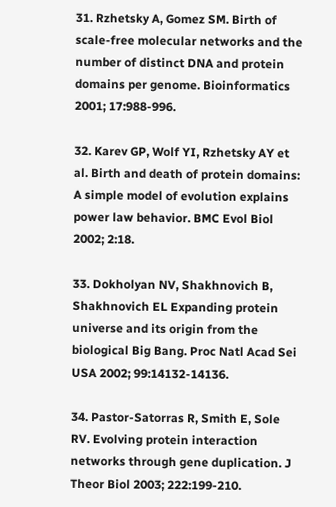31. Rzhetsky A, Gomez SM. Birth of scale-free molecular networks and the number of distinct DNA and protein domains per genome. Bioinformatics 2001; 17:988-996.

32. Karev GP, Wolf YI, Rzhetsky AY et al. Birth and death of protein domains: A simple model of evolution explains power law behavior. BMC Evol Biol 2002; 2:18.

33. Dokholyan NV, Shakhnovich B, Shakhnovich EL Expanding protein universe and its origin from the biological Big Bang. Proc Natl Acad Sei USA 2002; 99:14132-14136.

34. Pastor-Satorras R, Smith E, Sole RV. Evolving protein interaction networks through gene duplication. J Theor Biol 2003; 222:199-210.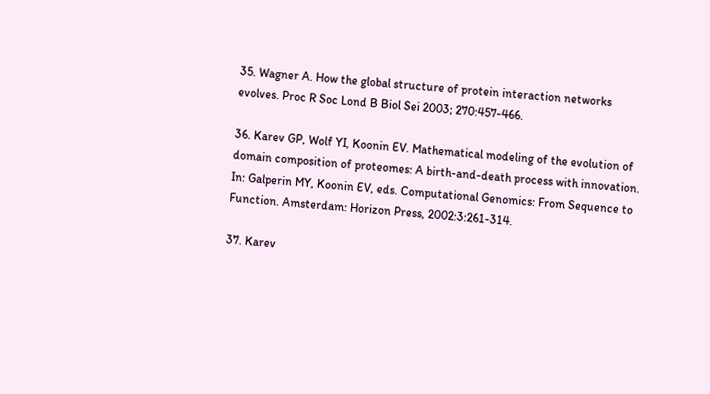35. Wagner A. How the global structure of protein interaction networks evolves. Proc R Soc Lond B Biol Sei 2003; 270:457-466.

36. Karev GP, Wolf YI, Koonin EV. Mathematical modeling of the evolution of domain composition of proteomes: A birth-and-death process with innovation. In: Galperin MY, Koonin EV, eds. Computational Genomics: From Sequence to Function. Amsterdam: Horizon Press, 2002:3:261-314.

37. Karev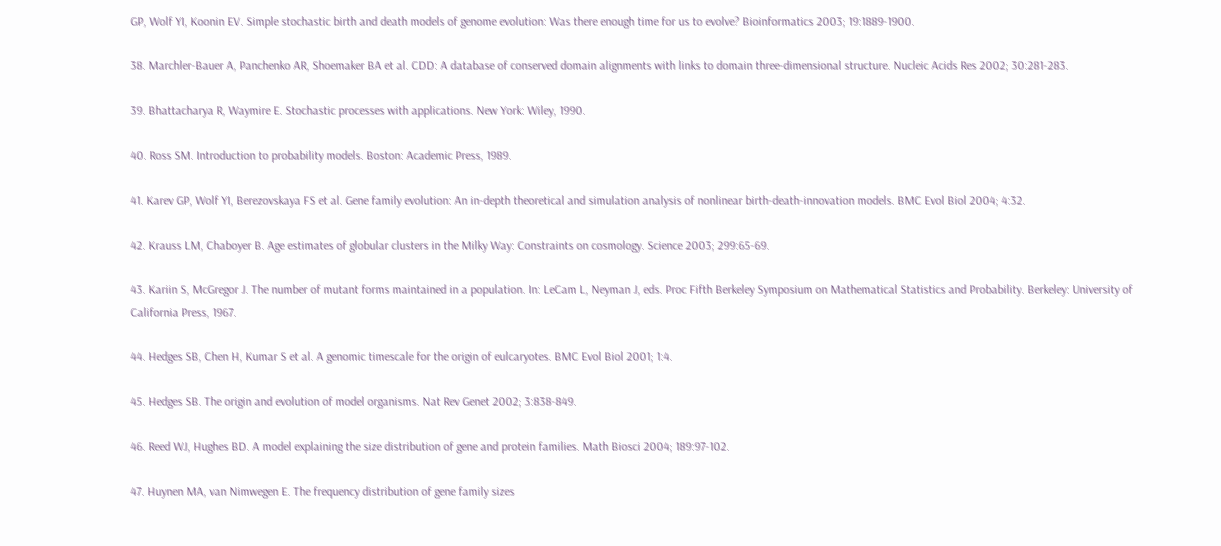GP, Wolf YI, Koonin EV. Simple stochastic birth and death models of genome evolution: Was there enough time for us to evolve? Bioinformatics 2003; 19:1889-1900.

38. Marchler-Bauer A, Panchenko AR, Shoemaker BA et al. CDD: A database of conserved domain alignments with links to domain three-dimensional structure. Nucleic Acids Res 2002; 30:281-283.

39. Bhattacharya R, Waymire E. Stochastic processes with applications. New York: Wiley, 1990.

40. Ross SM. Introduction to probability models. Boston: Academic Press, 1989.

41. Karev GP, Wolf YI, Berezovskaya FS et al. Gene family evolution: An in-depth theoretical and simulation analysis of nonlinear birth-death-innovation models. BMC Evol Biol 2004; 4:32.

42. Krauss LM, Chaboyer B. Age estimates of globular clusters in the Milky Way: Constraints on cosmology. Science 2003; 299:65-69.

43. Kariin S, McGregor J. The number of mutant forms maintained in a population. In: LeCam L, Neyman J, eds. Proc Fifth Berkeley Symposium on Mathematical Statistics and Probability. Berkeley: University of California Press, 1967.

44. Hedges SB, Chen H, Kumar S et al. A genomic timescale for the origin of eulcaryotes. BMC Evol Biol 2001; 1:4.

45. Hedges SB. The origin and evolution of model organisms. Nat Rev Genet 2002; 3:838-849.

46. Reed WJ, Hughes BD. A model explaining the size distribution of gene and protein families. Math Biosci 2004; 189:97-102.

47. Huynen MA, van Nimwegen E. The frequency distribution of gene family sizes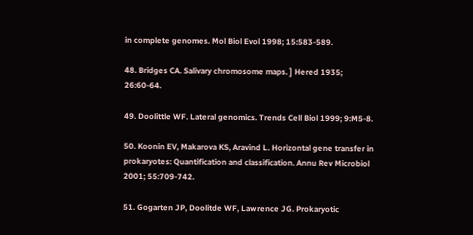in complete genomes. Mol Biol Evol 1998; 15:583-589.

48. Bridges CA. Salivary chromosome maps. ] Hered 1935; 26:60-64.

49. Doolittle WF. Lateral genomics. Trends Cell Biol 1999; 9:M5-8.

50. Koonin EV, Makarova KS, Aravind L. Horizontal gene transfer in prokaryotes: Quantification and classification. Annu Rev Microbiol 2001; 55:709-742.

51. Gogarten JP, Doolitde WF, Lawrence JG. Prokaryotic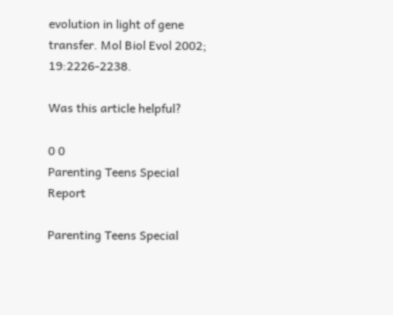evolution in light of gene transfer. Mol Biol Evol 2002; 19:2226-2238.

Was this article helpful?

0 0
Parenting Teens Special Report

Parenting Teens Special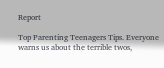Report

Top Parenting Teenagers Tips. Everyone warns us about the terrible twos,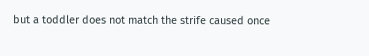but a toddler does not match the strife caused once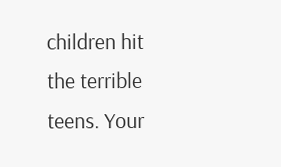children hit the terrible teens. Your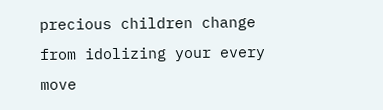precious children change from idolizing your every move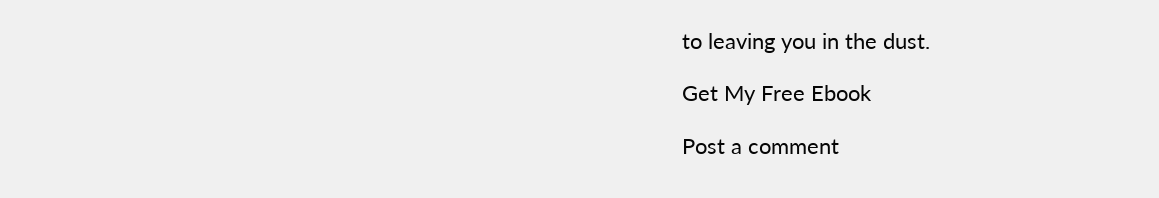to leaving you in the dust.

Get My Free Ebook

Post a comment